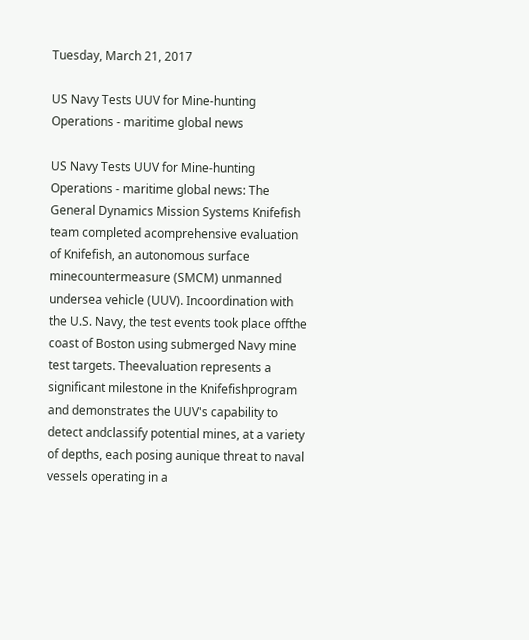Tuesday, March 21, 2017

US Navy Tests UUV for Mine-hunting Operations - maritime global news

US Navy Tests UUV for Mine-hunting Operations - maritime global news: The General Dynamics Mission Systems Knifefish team completed acomprehensive evaluation of Knifefish, an autonomous surface minecountermeasure (SMCM) unmanned undersea vehicle (UUV). Incoordination with the U.S. Navy, the test events took place offthe coast of Boston using submerged Navy mine test targets. Theevaluation represents a significant milestone in the Knifefishprogram and demonstrates the UUV's capability to detect andclassify potential mines, at a variety of depths, each posing aunique threat to naval vessels operating in a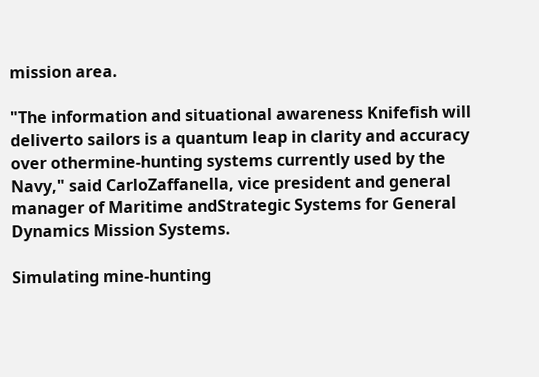mission area.

"The information and situational awareness Knifefish will deliverto sailors is a quantum leap in clarity and accuracy over othermine-hunting systems currently used by the Navy," said CarloZaffanella, vice president and general manager of Maritime andStrategic Systems for General Dynamics Mission Systems.

Simulating mine-hunting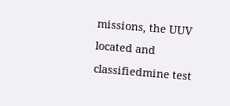missions, the UUV located and classifiedmine test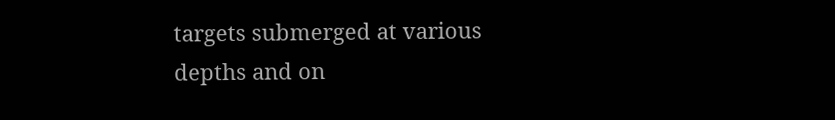targets submerged at various depths and on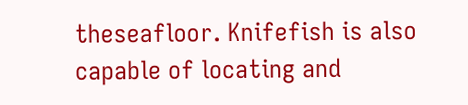theseafloor. Knifefish is also capable of locating and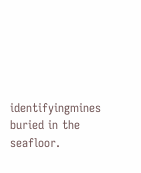identifyingmines buried in the seafloor.